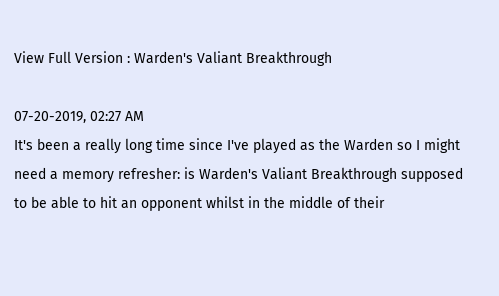View Full Version : Warden's Valiant Breakthrough

07-20-2019, 02:27 AM
It's been a really long time since I've played as the Warden so I might need a memory refresher: is Warden's Valiant Breakthrough supposed to be able to hit an opponent whilst in the middle of their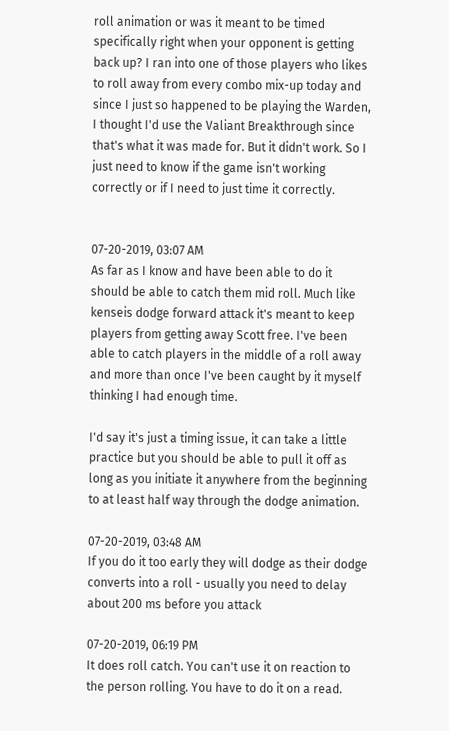roll animation or was it meant to be timed specifically right when your opponent is getting back up? I ran into one of those players who likes to roll away from every combo mix-up today and since I just so happened to be playing the Warden, I thought I'd use the Valiant Breakthrough since that's what it was made for. But it didn't work. So I just need to know if the game isn't working correctly or if I need to just time it correctly.


07-20-2019, 03:07 AM
As far as I know and have been able to do it should be able to catch them mid roll. Much like kenseis dodge forward attack it's meant to keep players from getting away Scott free. I've been able to catch players in the middle of a roll away and more than once I've been caught by it myself thinking I had enough time.

I'd say it's just a timing issue, it can take a little practice but you should be able to pull it off as long as you initiate it anywhere from the beginning to at least half way through the dodge animation.

07-20-2019, 03:48 AM
If you do it too early they will dodge as their dodge converts into a roll - usually you need to delay about 200 ms before you attack

07-20-2019, 06:19 PM
It does roll catch. You can't use it on reaction to the person rolling. You have to do it on a read.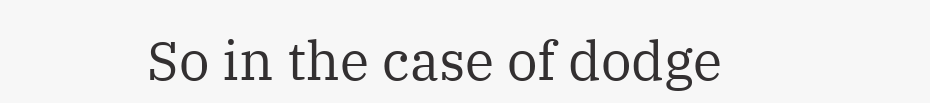So in the case of dodge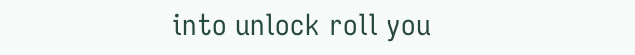into unlock roll you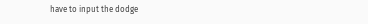have to input the dodge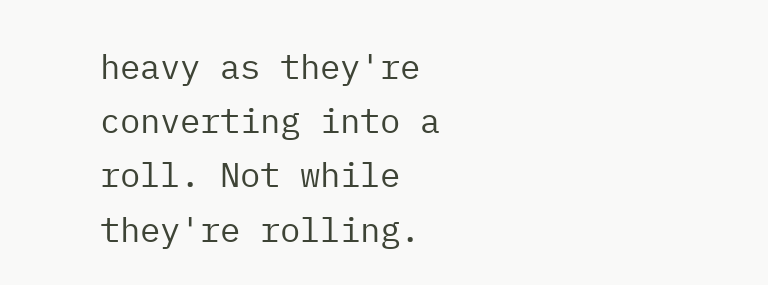heavy as they're converting into a roll. Not while they're rolling.